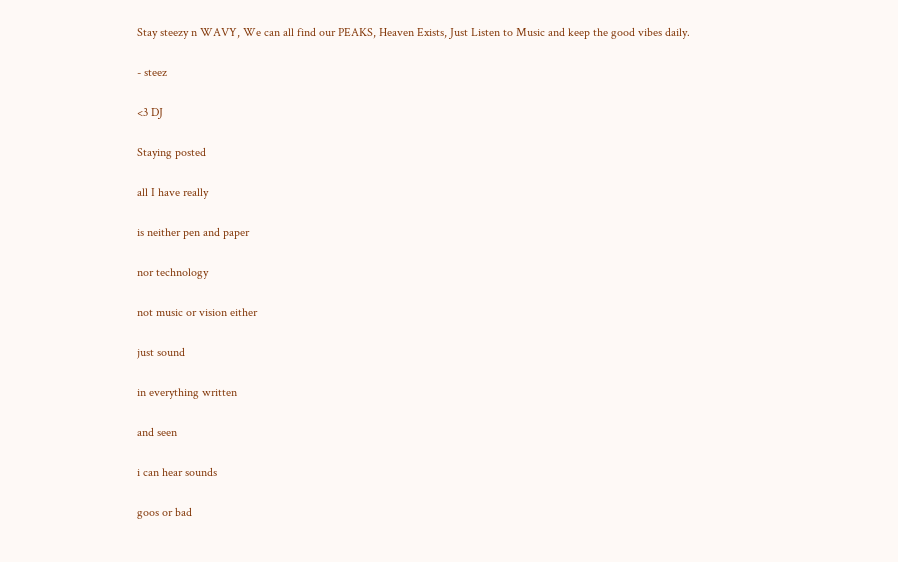Stay steezy n WAVY, We can all find our PEAKS, Heaven Exists, Just Listen to Music and keep the good vibes daily.

- steez

<3 DJ

Staying posted

all I have really

is neither pen and paper

nor technology

not music or vision either

just sound

in everything written

and seen

i can hear sounds

goos or bad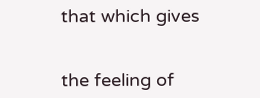that which gives


the feeling of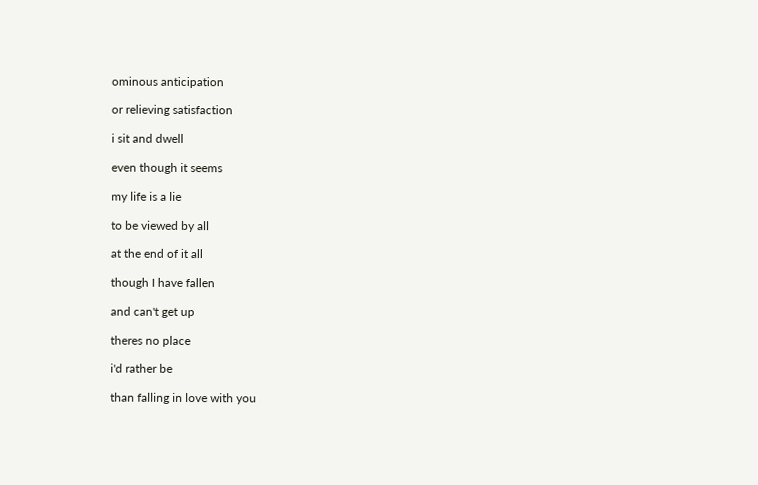ominous anticipation

or relieving satisfaction

i sit and dwell

even though it seems

my life is a lie

to be viewed by all

at the end of it all

though I have fallen

and can't get up

theres no place

i'd rather be

than falling in love with you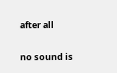after all

no sound is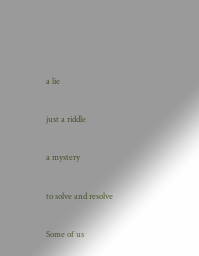a lie

just a riddle

a mystery

to solve and resolve

Some of us